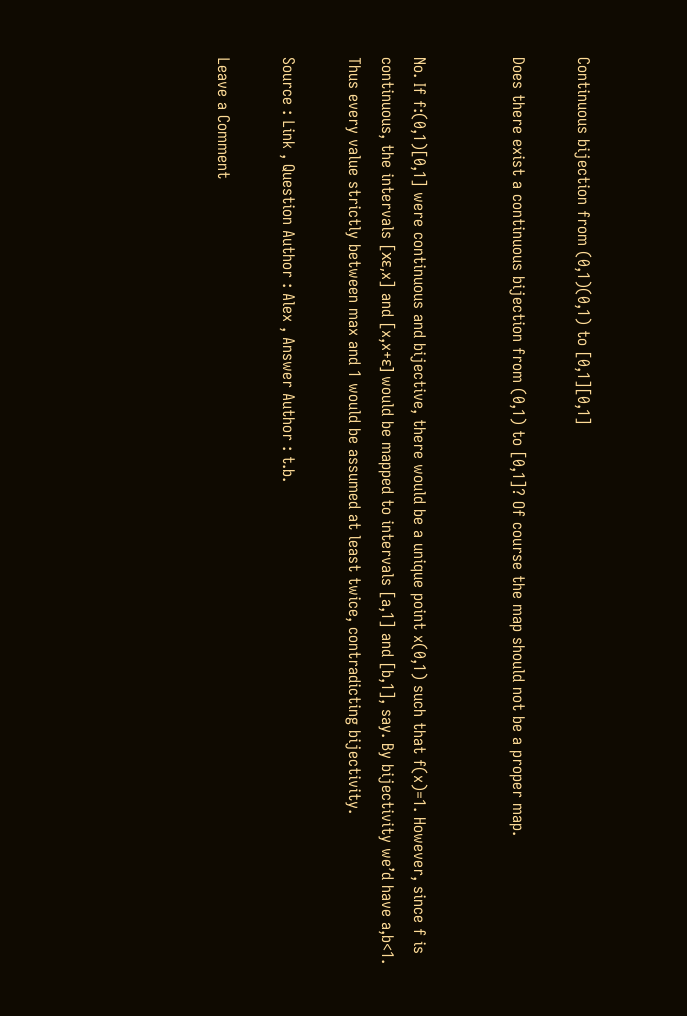Continuous bijection from (0,1)(0,1) to [0,1][0,1]

Does there exist a continuous bijection from (0,1) to [0,1]? Of course the map should not be a proper map.


No. If f:(0,1)[0,1] were continuous and bijective, there would be a unique point x(0,1) such that f(x)=1. However, since f is continuous, the intervals [xε,x] and [x,x+ε] would be mapped to intervals [a,1] and [b,1], say. By bijectivity we’d have a,b<1. Thus every value strictly between max and 1 would be assumed at least twice, contradicting bijectivity.

Source : Link , Question Author : Alex , Answer Author : t.b.

Leave a Comment